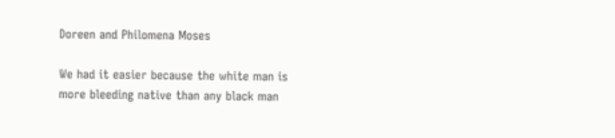Doreen and Philomena Moses

We had it easier because the white man is more bleeding native than any black man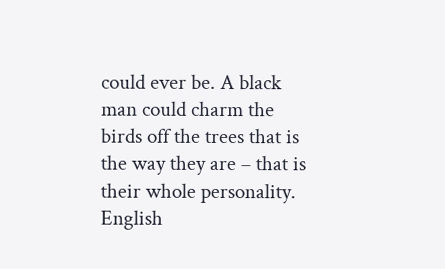could ever be. A black man could charm the birds off the trees that is the way they are – that is their whole personality. English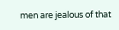men are jealous of that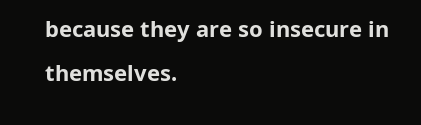because they are so insecure in themselves.